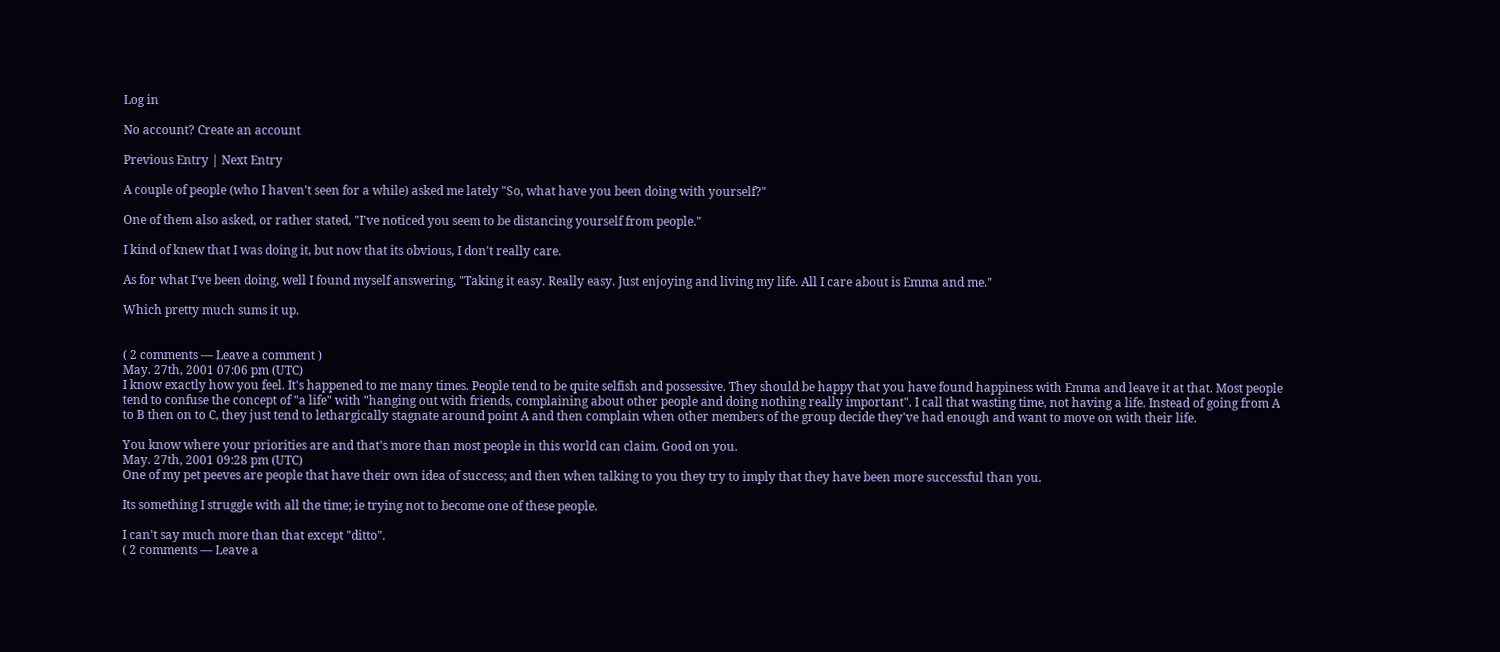Log in

No account? Create an account

Previous Entry | Next Entry

A couple of people (who I haven't seen for a while) asked me lately "So, what have you been doing with yourself?"

One of them also asked, or rather stated, "I've noticed you seem to be distancing yourself from people."

I kind of knew that I was doing it, but now that its obvious, I don't really care.

As for what I've been doing, well I found myself answering, "Taking it easy. Really easy. Just enjoying and living my life. All I care about is Emma and me."

Which pretty much sums it up.


( 2 comments — Leave a comment )
May. 27th, 2001 07:06 pm (UTC)
I know exactly how you feel. It's happened to me many times. People tend to be quite selfish and possessive. They should be happy that you have found happiness with Emma and leave it at that. Most people tend to confuse the concept of "a life" with "hanging out with friends, complaining about other people and doing nothing really important". I call that wasting time, not having a life. Instead of going from A to B then on to C, they just tend to lethargically stagnate around point A and then complain when other members of the group decide they've had enough and want to move on with their life.

You know where your priorities are and that's more than most people in this world can claim. Good on you.
May. 27th, 2001 09:28 pm (UTC)
One of my pet peeves are people that have their own idea of success; and then when talking to you they try to imply that they have been more successful than you.

Its something I struggle with all the time; ie trying not to become one of these people.

I can't say much more than that except "ditto".
( 2 comments — Leave a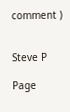comment )


Steve P

Page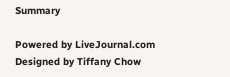Summary

Powered by LiveJournal.com
Designed by Tiffany Chow